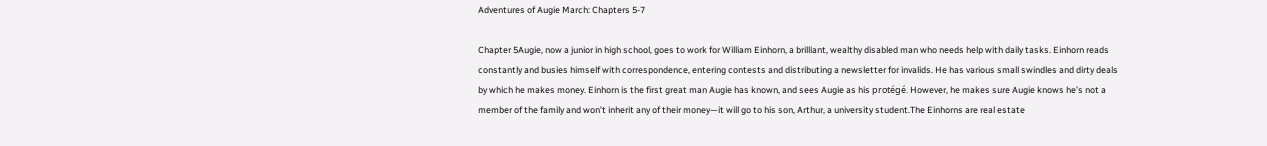Adventures of Augie March: Chapters 5-7

Chapter 5Augie, now a junior in high school, goes to work for William Einhorn, a brilliant, wealthy disabled man who needs help with daily tasks. Einhorn reads constantly and busies himself with correspondence, entering contests and distributing a newsletter for invalids. He has various small swindles and dirty deals by which he makes money. Einhorn is the first great man Augie has known, and sees Augie as his protégé. However, he makes sure Augie knows he’s not a member of the family and won’t inherit any of their money—it will go to his son, Arthur, a university student.The Einhorns are real estate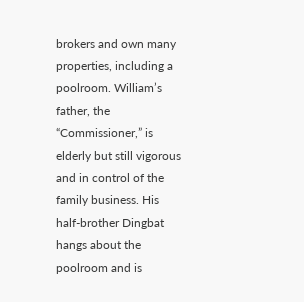brokers and own many properties, including a poolroom. William’s father, the “Commissioner,” is elderly but still vigorous and in control of the family business. His half-brother Dingbat hangs about the poolroom and is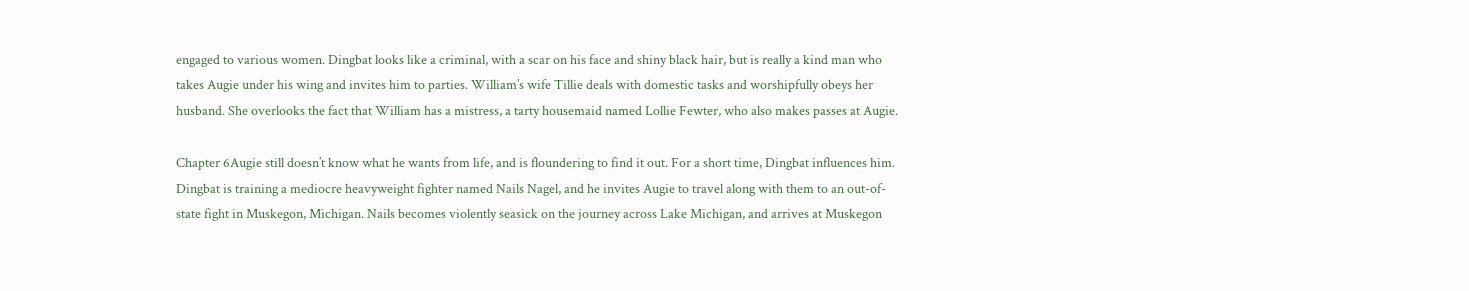engaged to various women. Dingbat looks like a criminal, with a scar on his face and shiny black hair, but is really a kind man who takes Augie under his wing and invites him to parties. William’s wife Tillie deals with domestic tasks and worshipfully obeys her husband. She overlooks the fact that William has a mistress, a tarty housemaid named Lollie Fewter, who also makes passes at Augie.

Chapter 6Augie still doesn’t know what he wants from life, and is floundering to find it out. For a short time, Dingbat influences him. Dingbat is training a mediocre heavyweight fighter named Nails Nagel, and he invites Augie to travel along with them to an out-of-state fight in Muskegon, Michigan. Nails becomes violently seasick on the journey across Lake Michigan, and arrives at Muskegon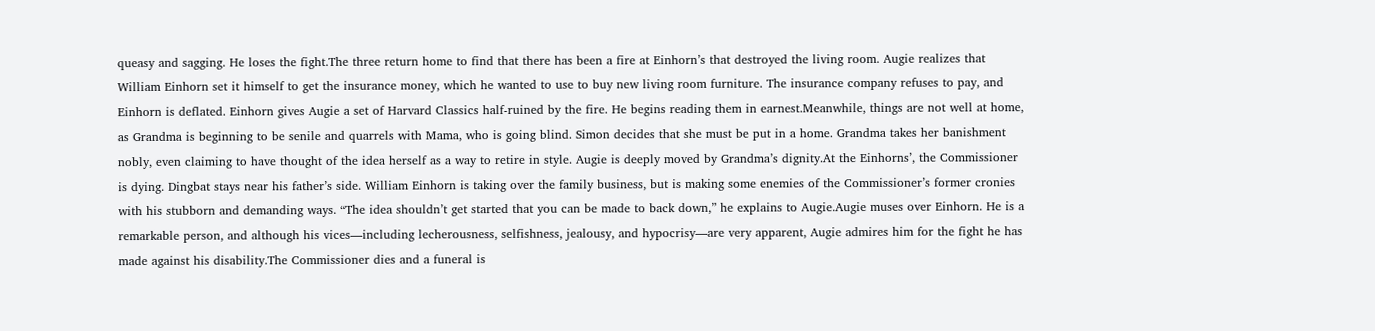queasy and sagging. He loses the fight.The three return home to find that there has been a fire at Einhorn’s that destroyed the living room. Augie realizes that William Einhorn set it himself to get the insurance money, which he wanted to use to buy new living room furniture. The insurance company refuses to pay, and Einhorn is deflated. Einhorn gives Augie a set of Harvard Classics half-ruined by the fire. He begins reading them in earnest.Meanwhile, things are not well at home, as Grandma is beginning to be senile and quarrels with Mama, who is going blind. Simon decides that she must be put in a home. Grandma takes her banishment nobly, even claiming to have thought of the idea herself as a way to retire in style. Augie is deeply moved by Grandma’s dignity.At the Einhorns’, the Commissioner is dying. Dingbat stays near his father’s side. William Einhorn is taking over the family business, but is making some enemies of the Commissioner’s former cronies with his stubborn and demanding ways. “The idea shouldn’t get started that you can be made to back down,” he explains to Augie.Augie muses over Einhorn. He is a remarkable person, and although his vices—including lecherousness, selfishness, jealousy, and hypocrisy—are very apparent, Augie admires him for the fight he has made against his disability.The Commissioner dies and a funeral is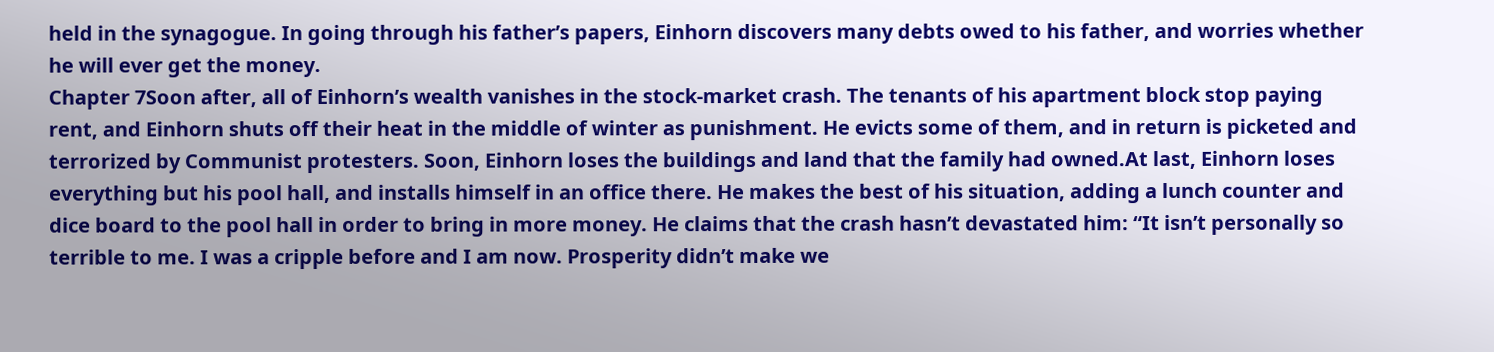held in the synagogue. In going through his father’s papers, Einhorn discovers many debts owed to his father, and worries whether he will ever get the money.
Chapter 7Soon after, all of Einhorn’s wealth vanishes in the stock-market crash. The tenants of his apartment block stop paying rent, and Einhorn shuts off their heat in the middle of winter as punishment. He evicts some of them, and in return is picketed and terrorized by Communist protesters. Soon, Einhorn loses the buildings and land that the family had owned.At last, Einhorn loses everything but his pool hall, and installs himself in an office there. He makes the best of his situation, adding a lunch counter and dice board to the pool hall in order to bring in more money. He claims that the crash hasn’t devastated him: “It isn’t personally so terrible to me. I was a cripple before and I am now. Prosperity didn’t make we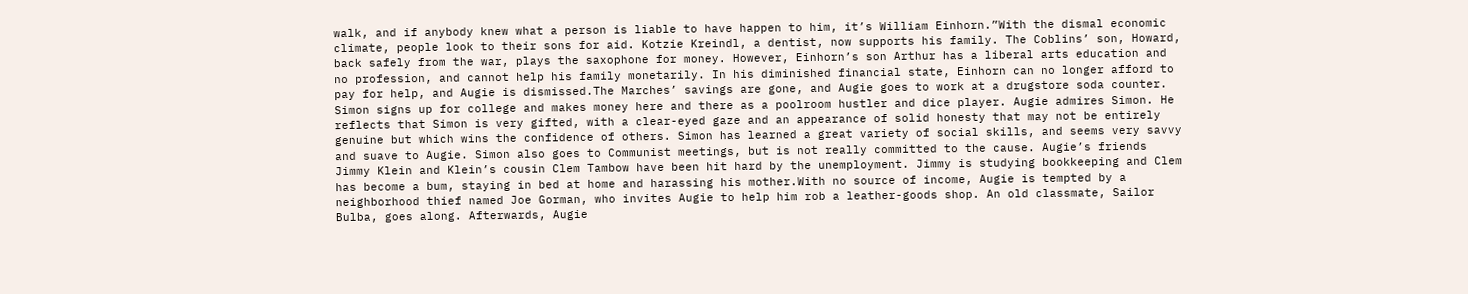walk, and if anybody knew what a person is liable to have happen to him, it’s William Einhorn.”With the dismal economic climate, people look to their sons for aid. Kotzie Kreindl, a dentist, now supports his family. The Coblins’ son, Howard, back safely from the war, plays the saxophone for money. However, Einhorn’s son Arthur has a liberal arts education and no profession, and cannot help his family monetarily. In his diminished financial state, Einhorn can no longer afford to pay for help, and Augie is dismissed.The Marches’ savings are gone, and Augie goes to work at a drugstore soda counter. Simon signs up for college and makes money here and there as a poolroom hustler and dice player. Augie admires Simon. He reflects that Simon is very gifted, with a clear-eyed gaze and an appearance of solid honesty that may not be entirely genuine but which wins the confidence of others. Simon has learned a great variety of social skills, and seems very savvy and suave to Augie. Simon also goes to Communist meetings, but is not really committed to the cause. Augie’s friends Jimmy Klein and Klein’s cousin Clem Tambow have been hit hard by the unemployment. Jimmy is studying bookkeeping and Clem has become a bum, staying in bed at home and harassing his mother.With no source of income, Augie is tempted by a neighborhood thief named Joe Gorman, who invites Augie to help him rob a leather-goods shop. An old classmate, Sailor Bulba, goes along. Afterwards, Augie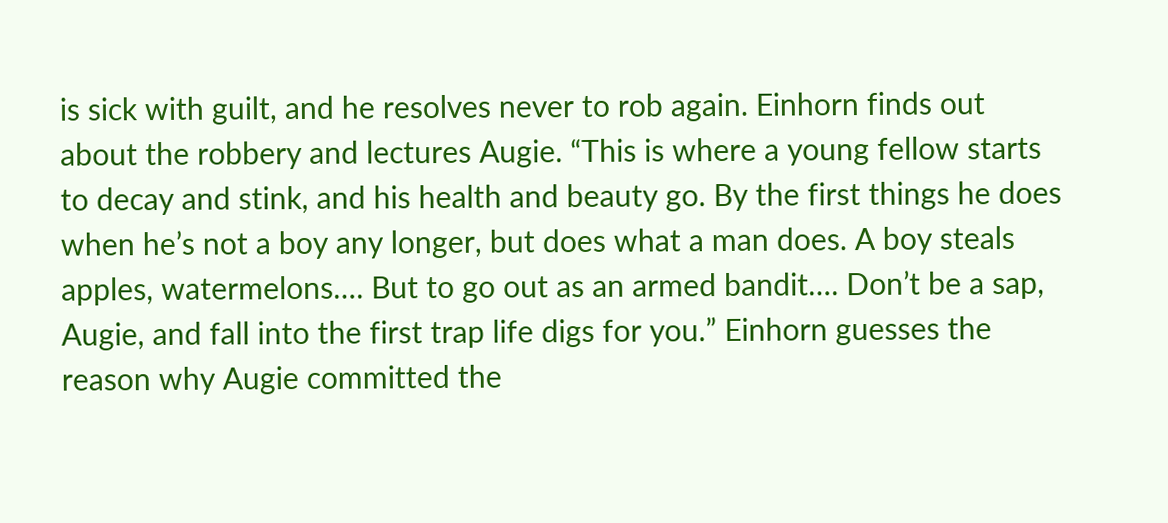is sick with guilt, and he resolves never to rob again. Einhorn finds out about the robbery and lectures Augie. “This is where a young fellow starts to decay and stink, and his health and beauty go. By the first things he does when he’s not a boy any longer, but does what a man does. A boy steals apples, watermelons…. But to go out as an armed bandit…. Don’t be a sap, Augie, and fall into the first trap life digs for you.” Einhorn guesses the reason why Augie committed the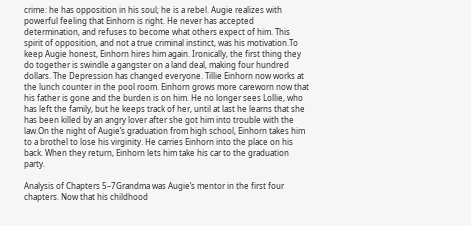crime: he has opposition in his soul; he is a rebel. Augie realizes with powerful feeling that Einhorn is right. He never has accepted determination, and refuses to become what others expect of him. This spirit of opposition, and not a true criminal instinct, was his motivation.To keep Augie honest, Einhorn hires him again. Ironically, the first thing they do together is swindle a gangster on a land deal, making four hundred dollars. The Depression has changed everyone. Tillie Einhorn now works at the lunch counter in the pool room. Einhorn grows more careworn now that his father is gone and the burden is on him. He no longer sees Lollie, who has left the family, but he keeps track of her, until at last he learns that she has been killed by an angry lover after she got him into trouble with the law.On the night of Augie’s graduation from high school, Einhorn takes him to a brothel to lose his virginity. He carries Einhorn into the place on his back. When they return, Einhorn lets him take his car to the graduation party.

Analysis of Chapters 5–7Grandma was Augie’s mentor in the first four chapters. Now that his childhood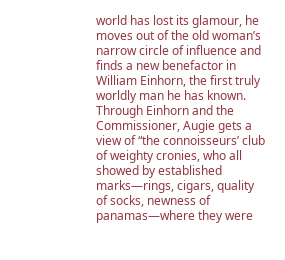world has lost its glamour, he moves out of the old woman’s narrow circle of influence and finds a new benefactor in William Einhorn, the first truly worldly man he has known. Through Einhorn and the Commissioner, Augie gets a view of “the connoisseurs’ club of weighty cronies, who all showed by established marks—rings, cigars, quality of socks, newness of panamas—where they were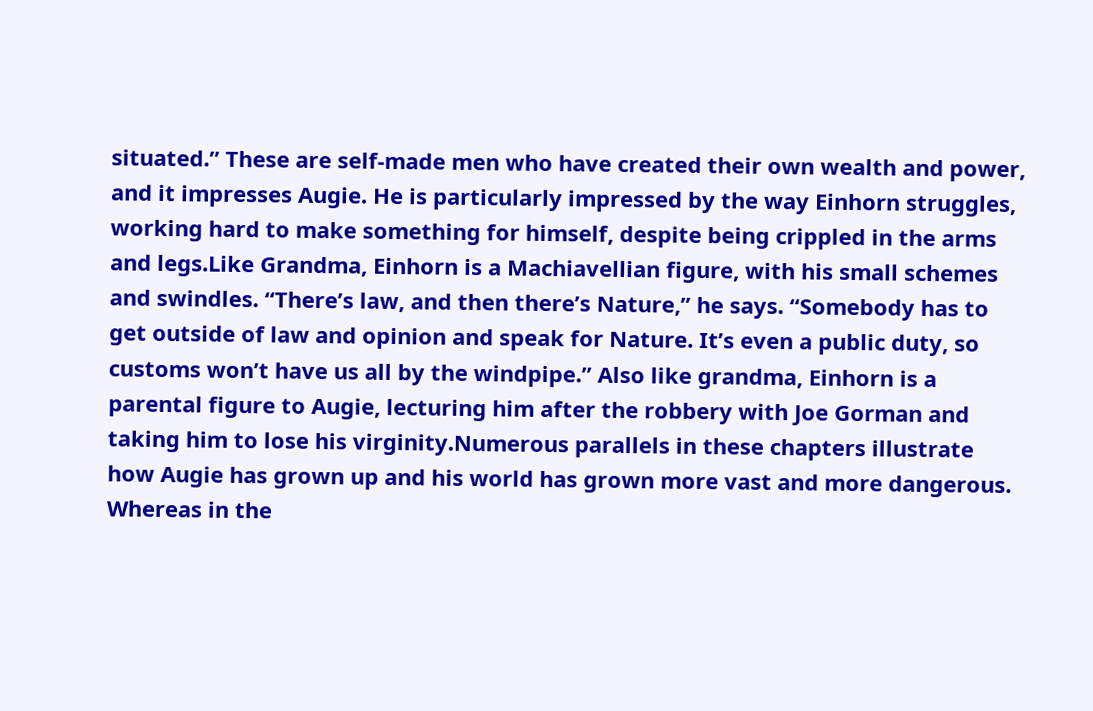situated.” These are self-made men who have created their own wealth and power, and it impresses Augie. He is particularly impressed by the way Einhorn struggles, working hard to make something for himself, despite being crippled in the arms and legs.Like Grandma, Einhorn is a Machiavellian figure, with his small schemes and swindles. “There’s law, and then there’s Nature,” he says. “Somebody has to get outside of law and opinion and speak for Nature. It’s even a public duty, so customs won’t have us all by the windpipe.” Also like grandma, Einhorn is a parental figure to Augie, lecturing him after the robbery with Joe Gorman and taking him to lose his virginity.Numerous parallels in these chapters illustrate how Augie has grown up and his world has grown more vast and more dangerous. Whereas in the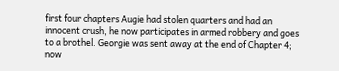first four chapters Augie had stolen quarters and had an innocent crush, he now participates in armed robbery and goes to a brothel. Georgie was sent away at the end of Chapter 4; now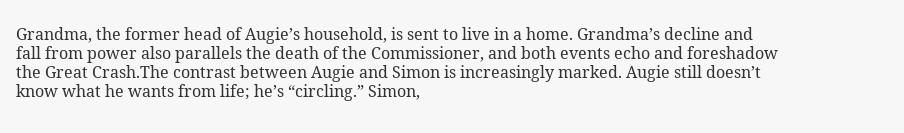Grandma, the former head of Augie’s household, is sent to live in a home. Grandma’s decline and fall from power also parallels the death of the Commissioner, and both events echo and foreshadow the Great Crash.The contrast between Augie and Simon is increasingly marked. Augie still doesn’t know what he wants from life; he’s “circling.” Simon,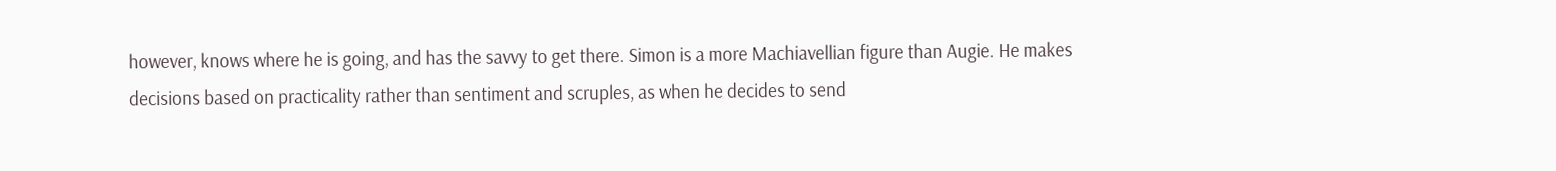however, knows where he is going, and has the savvy to get there. Simon is a more Machiavellian figure than Augie. He makes decisions based on practicality rather than sentiment and scruples, as when he decides to send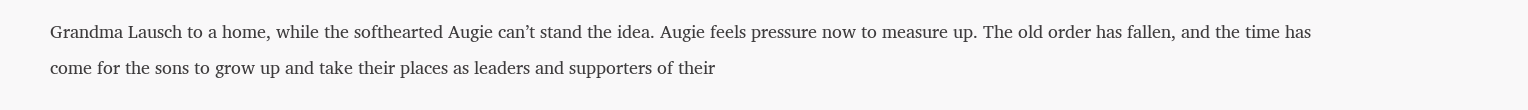Grandma Lausch to a home, while the softhearted Augie can’t stand the idea. Augie feels pressure now to measure up. The old order has fallen, and the time has come for the sons to grow up and take their places as leaders and supporters of their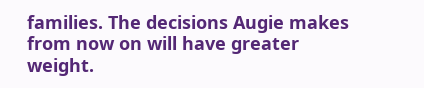families. The decisions Augie makes from now on will have greater weight.